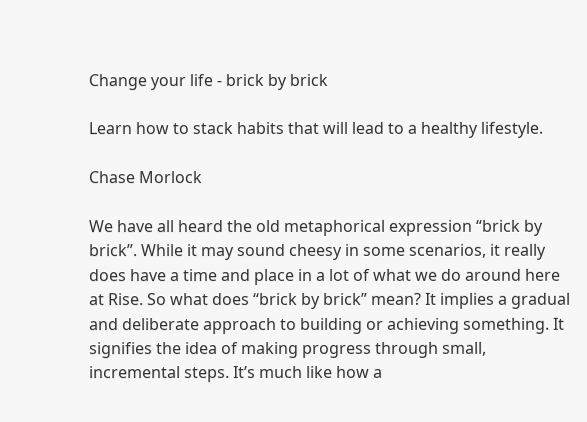Change your life - brick by brick

Learn how to stack habits that will lead to a healthy lifestyle.

Chase Morlock

We have all heard the old metaphorical expression “brick by brick”. While it may sound cheesy in some scenarios, it really does have a time and place in a lot of what we do around here at Rise. So what does “brick by brick” mean? It implies a gradual and deliberate approach to building or achieving something. It signifies the idea of making progress through small, incremental steps. It’s much like how a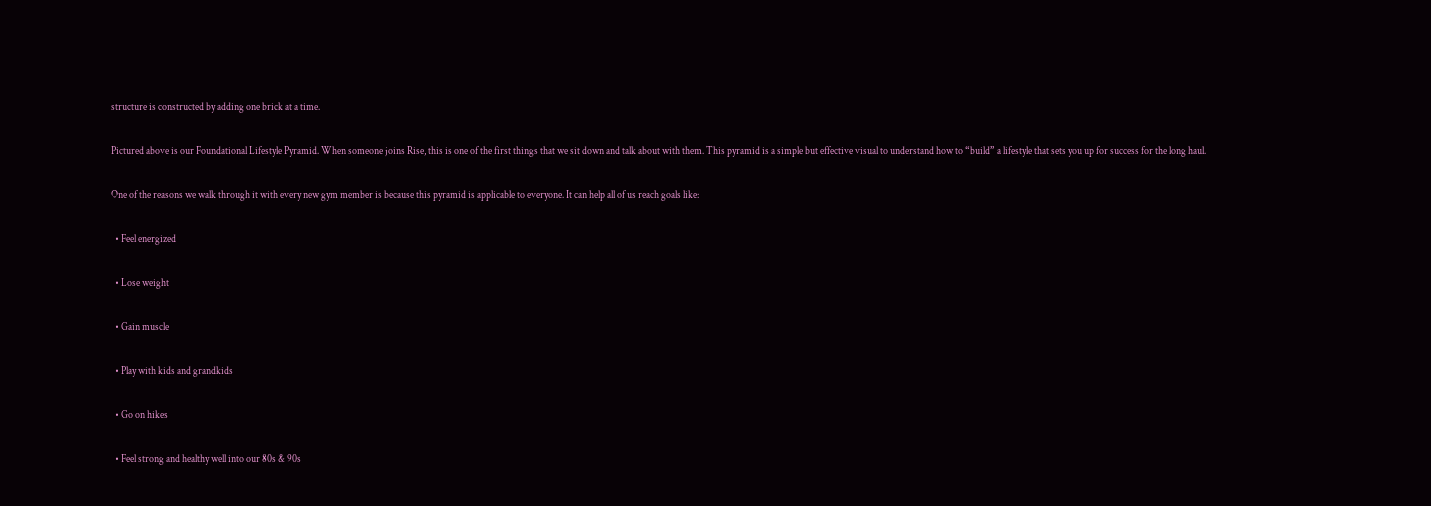structure is constructed by adding one brick at a time.

Pictured above is our Foundational Lifestyle Pyramid. When someone joins Rise, this is one of the first things that we sit down and talk about with them. This pyramid is a simple but effective visual to understand how to “build” a lifestyle that sets you up for success for the long haul.

One of the reasons we walk through it with every new gym member is because this pyramid is applicable to everyone. It can help all of us reach goals like:

  • Feel energized

  • Lose weight

  • Gain muscle

  • Play with kids and grandkids

  • Go on hikes

  • Feel strong and healthy well into our 80s & 90s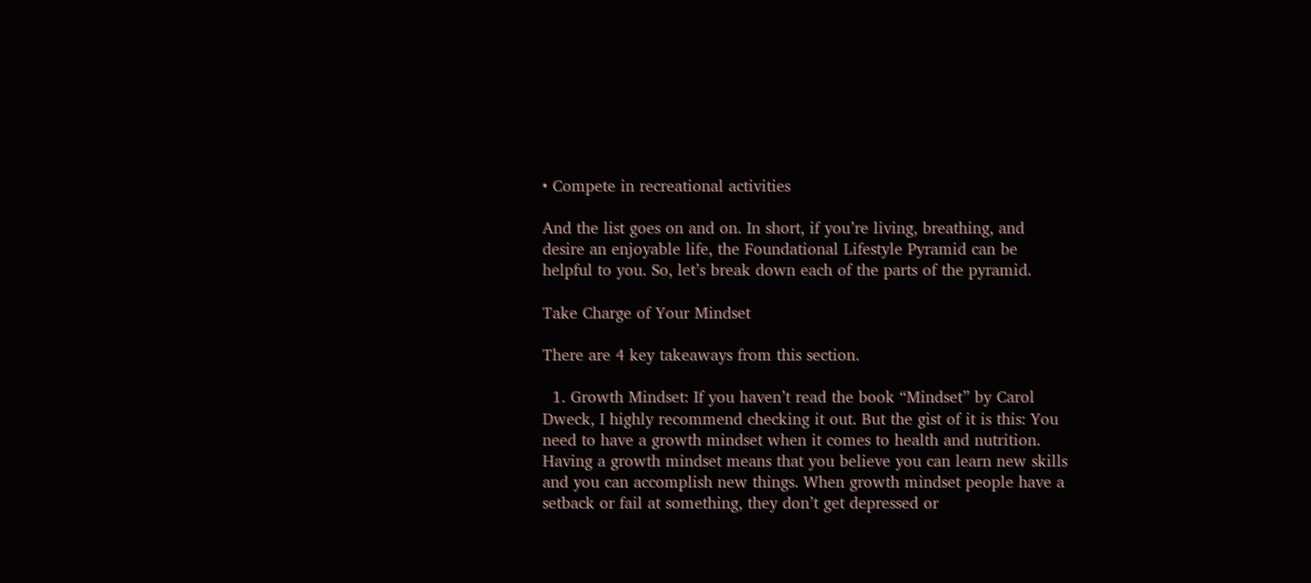• Compete in recreational activities

And the list goes on and on. In short, if you’re living, breathing, and desire an enjoyable life, the Foundational Lifestyle Pyramid can be helpful to you. So, let’s break down each of the parts of the pyramid.

Take Charge of Your Mindset

There are 4 key takeaways from this section.

  1. Growth Mindset: If you haven’t read the book “Mindset” by Carol Dweck, I highly recommend checking it out. But the gist of it is this: You need to have a growth mindset when it comes to health and nutrition. Having a growth mindset means that you believe you can learn new skills and you can accomplish new things. When growth mindset people have a setback or fail at something, they don’t get depressed or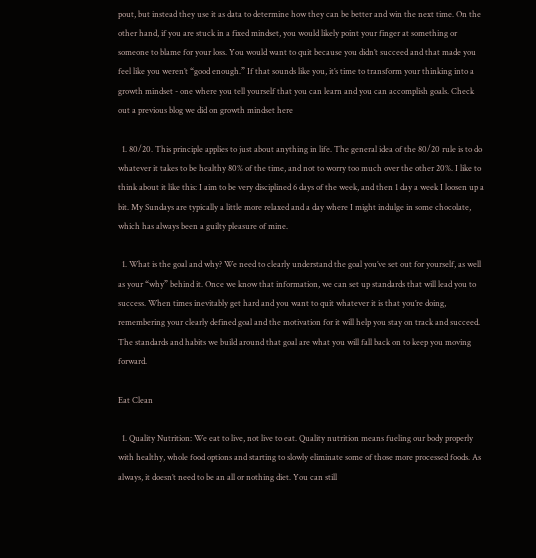pout, but instead they use it as data to determine how they can be better and win the next time. On the other hand, if you are stuck in a fixed mindset, you would likely point your finger at something or someone to blame for your loss. You would want to quit because you didn’t succeed and that made you feel like you weren’t “good enough.” If that sounds like you, it’s time to transform your thinking into a growth mindset - one where you tell yourself that you can learn and you can accomplish goals. Check out a previous blog we did on growth mindset here

  1. 80/20. This principle applies to just about anything in life. The general idea of the 80/20 rule is to do whatever it takes to be healthy 80% of the time, and not to worry too much over the other 20%. I like to think about it like this: I aim to be very disciplined 6 days of the week, and then 1 day a week I loosen up a bit. My Sundays are typically a little more relaxed and a day where I might indulge in some chocolate, which has always been a guilty pleasure of mine.

  1. What is the goal and why? We need to clearly understand the goal you’ve set out for yourself, as well as your “why” behind it. Once we know that information, we can set up standards that will lead you to success. When times inevitably get hard and you want to quit whatever it is that you’re doing, remembering your clearly defined goal and the motivation for it will help you stay on track and succeed. The standards and habits we build around that goal are what you will fall back on to keep you moving forward.

Eat Clean

  1. Quality Nutrition: We eat to live, not live to eat. Quality nutrition means fueling our body properly with healthy, whole food options and starting to slowly eliminate some of those more processed foods. As always, it doesn’t need to be an all or nothing diet. You can still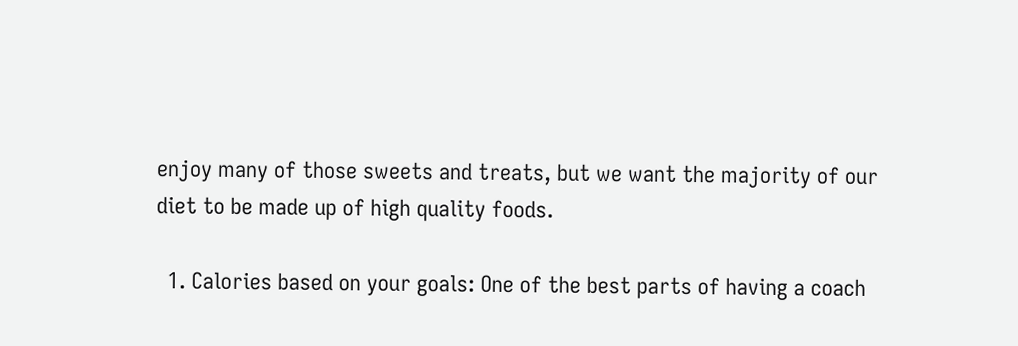enjoy many of those sweets and treats, but we want the majority of our diet to be made up of high quality foods.

  1. Calories based on your goals: One of the best parts of having a coach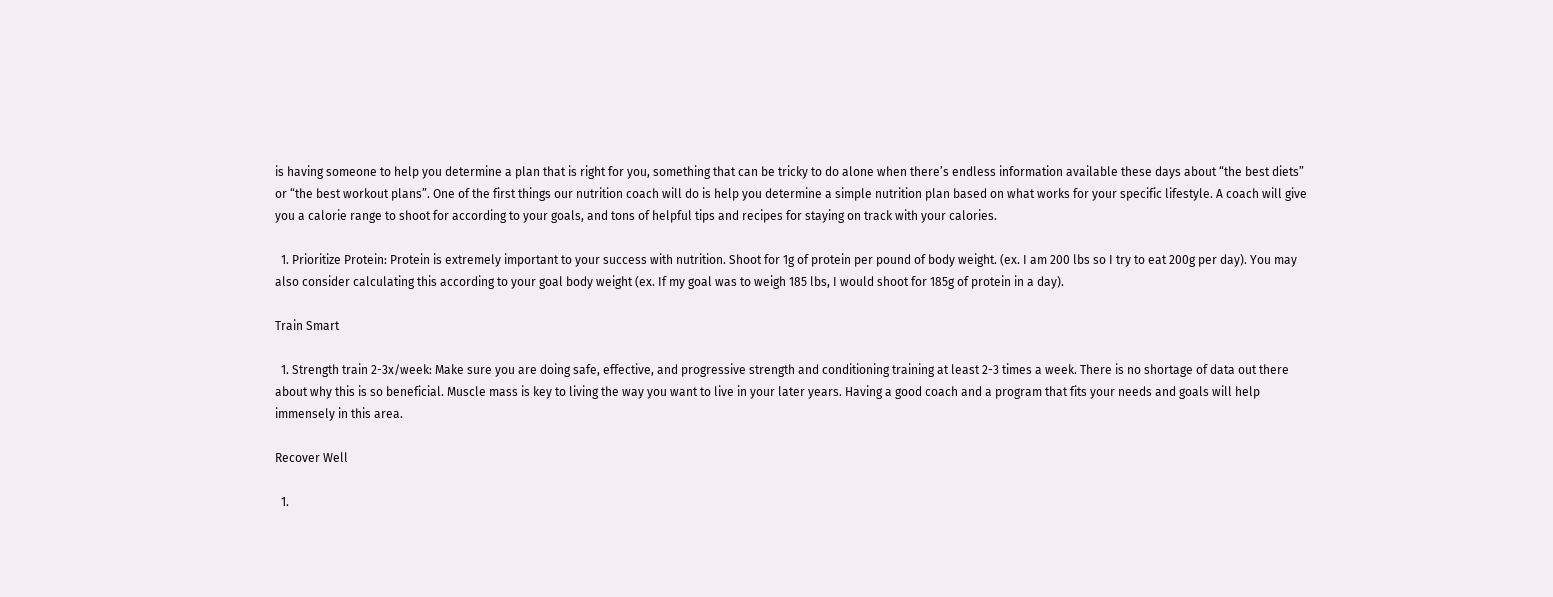is having someone to help you determine a plan that is right for you, something that can be tricky to do alone when there’s endless information available these days about “the best diets” or “the best workout plans”. One of the first things our nutrition coach will do is help you determine a simple nutrition plan based on what works for your specific lifestyle. A coach will give you a calorie range to shoot for according to your goals, and tons of helpful tips and recipes for staying on track with your calories.

  1. Prioritize Protein: Protein is extremely important to your success with nutrition. Shoot for 1g of protein per pound of body weight. (ex. I am 200 lbs so I try to eat 200g per day). You may also consider calculating this according to your goal body weight (ex. If my goal was to weigh 185 lbs, I would shoot for 185g of protein in a day).

Train Smart

  1. Strength train 2-3x/week: Make sure you are doing safe, effective, and progressive strength and conditioning training at least 2-3 times a week. There is no shortage of data out there about why this is so beneficial. Muscle mass is key to living the way you want to live in your later years. Having a good coach and a program that fits your needs and goals will help immensely in this area.

Recover Well

  1.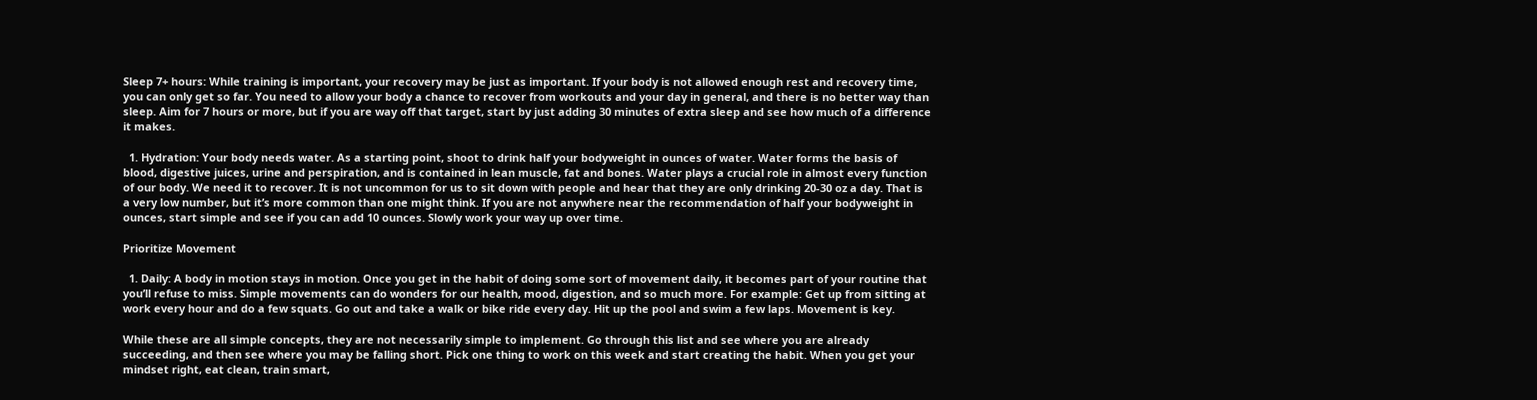Sleep 7+ hours: While training is important, your recovery may be just as important. If your body is not allowed enough rest and recovery time, you can only get so far. You need to allow your body a chance to recover from workouts and your day in general, and there is no better way than sleep. Aim for 7 hours or more, but if you are way off that target, start by just adding 30 minutes of extra sleep and see how much of a difference it makes.

  1. Hydration: Your body needs water. As a starting point, shoot to drink half your bodyweight in ounces of water. Water forms the basis of blood, digestive juices, urine and perspiration, and is contained in lean muscle, fat and bones. Water plays a crucial role in almost every function of our body. We need it to recover. It is not uncommon for us to sit down with people and hear that they are only drinking 20-30 oz a day. That is a very low number, but it’s more common than one might think. If you are not anywhere near the recommendation of half your bodyweight in ounces, start simple and see if you can add 10 ounces. Slowly work your way up over time.

Prioritize Movement

  1. Daily: A body in motion stays in motion. Once you get in the habit of doing some sort of movement daily, it becomes part of your routine that you’ll refuse to miss. Simple movements can do wonders for our health, mood, digestion, and so much more. For example: Get up from sitting at work every hour and do a few squats. Go out and take a walk or bike ride every day. Hit up the pool and swim a few laps. Movement is key.

While these are all simple concepts, they are not necessarily simple to implement. Go through this list and see where you are already succeeding, and then see where you may be falling short. Pick one thing to work on this week and start creating the habit. When you get your mindset right, eat clean, train smart,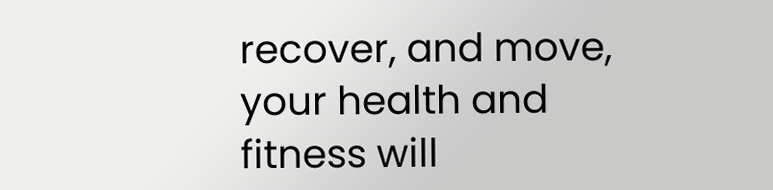recover, and move, your health and fitness will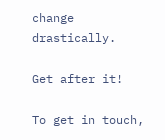change drastically.

Get after it!

To get in touch,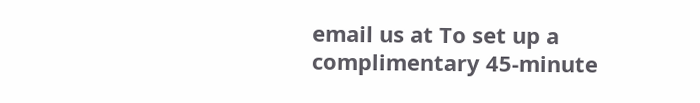email us at To set up a complimentary 45-minute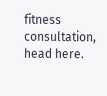fitness consultation, head here.